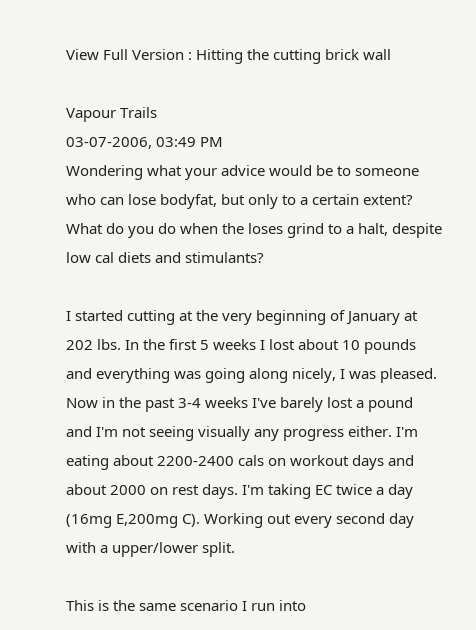View Full Version : Hitting the cutting brick wall

Vapour Trails
03-07-2006, 03:49 PM
Wondering what your advice would be to someone who can lose bodyfat, but only to a certain extent? What do you do when the loses grind to a halt, despite low cal diets and stimulants?

I started cutting at the very beginning of January at 202 lbs. In the first 5 weeks I lost about 10 pounds and everything was going along nicely, I was pleased. Now in the past 3-4 weeks I've barely lost a pound and I'm not seeing visually any progress either. I'm eating about 2200-2400 cals on workout days and about 2000 on rest days. I'm taking EC twice a day (16mg E,200mg C). Working out every second day with a upper/lower split.

This is the same scenario I run into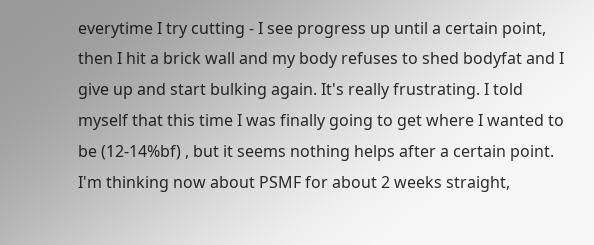everytime I try cutting - I see progress up until a certain point, then I hit a brick wall and my body refuses to shed bodyfat and I give up and start bulking again. It's really frustrating. I told myself that this time I was finally going to get where I wanted to be (12-14%bf) , but it seems nothing helps after a certain point. I'm thinking now about PSMF for about 2 weeks straight,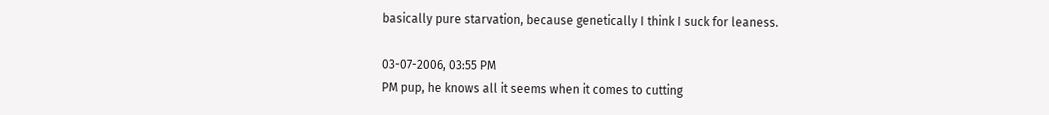basically pure starvation, because genetically I think I suck for leaness.

03-07-2006, 03:55 PM
PM pup, he knows all it seems when it comes to cutting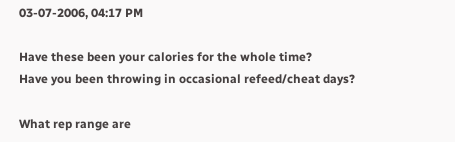03-07-2006, 04:17 PM

Have these been your calories for the whole time?
Have you been throwing in occasional refeed/cheat days?

What rep range are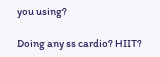you using?

Doing any ss cardio? HIIT?